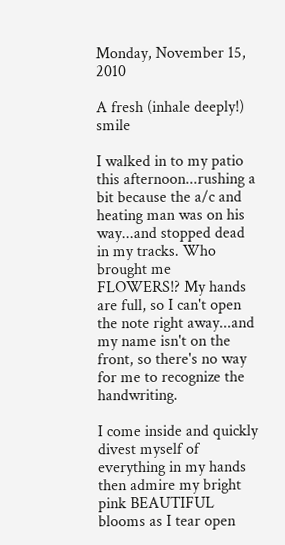Monday, November 15, 2010

A fresh (inhale deeply!) smile

I walked in to my patio this afternoon...rushing a bit because the a/c and heating man was on his way...and stopped dead in my tracks. Who brought me FLOWERS!? My hands are full, so I can't open the note right away...and my name isn't on the front, so there's no way for me to recognize the handwriting.

I come inside and quickly divest myself of everything in my hands then admire my bright pink BEAUTIFUL blooms as I tear open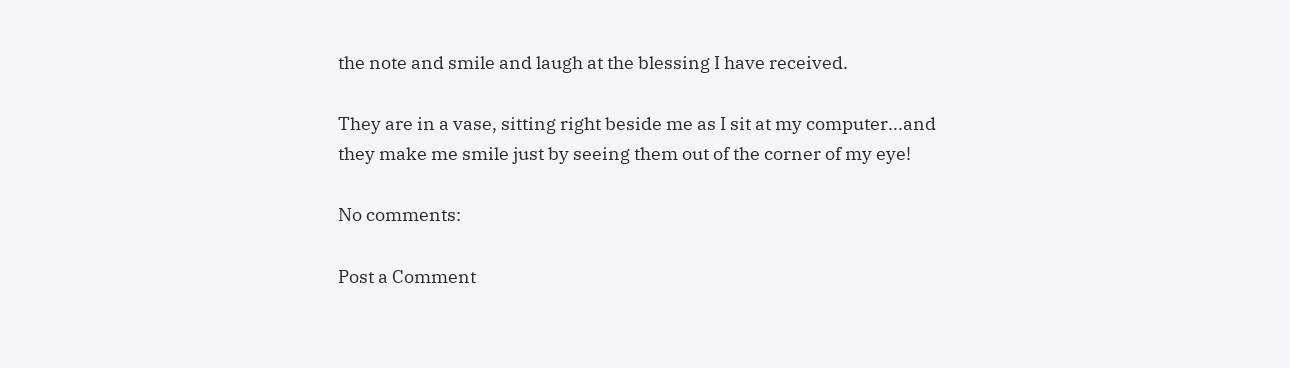the note and smile and laugh at the blessing I have received.

They are in a vase, sitting right beside me as I sit at my computer...and they make me smile just by seeing them out of the corner of my eye!

No comments:

Post a Comment